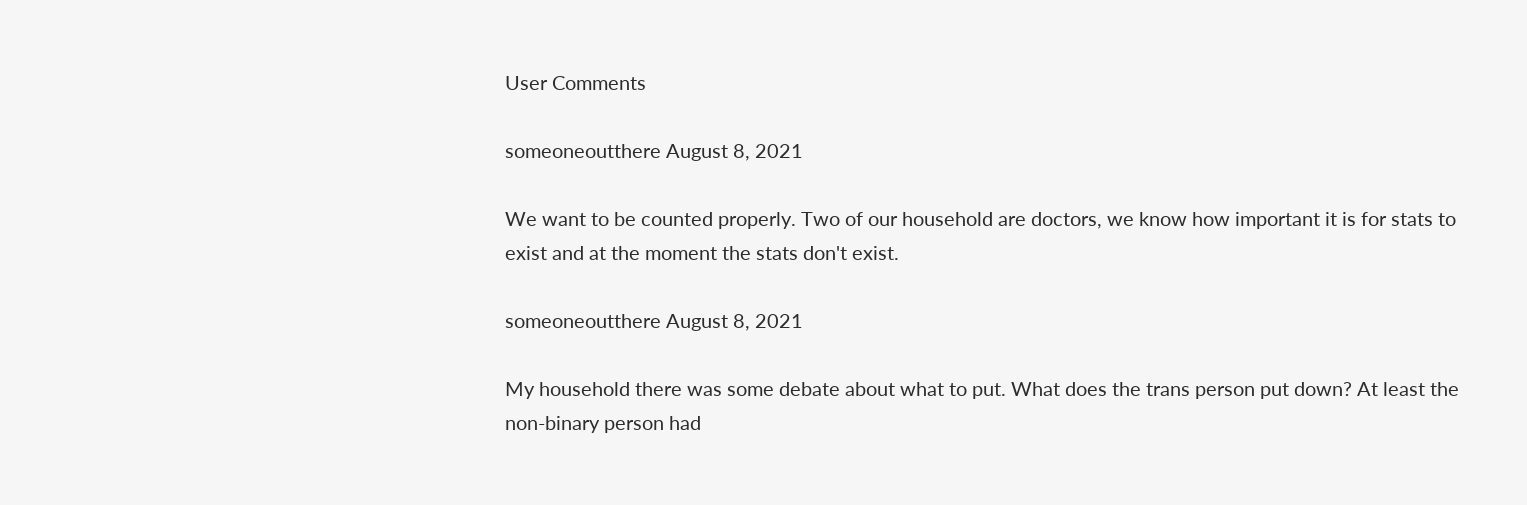User Comments

someoneoutthere August 8, 2021

We want to be counted properly. Two of our household are doctors, we know how important it is for stats to exist and at the moment the stats don't exist.

someoneoutthere August 8, 2021

My household there was some debate about what to put. What does the trans person put down? At least the non-binary person had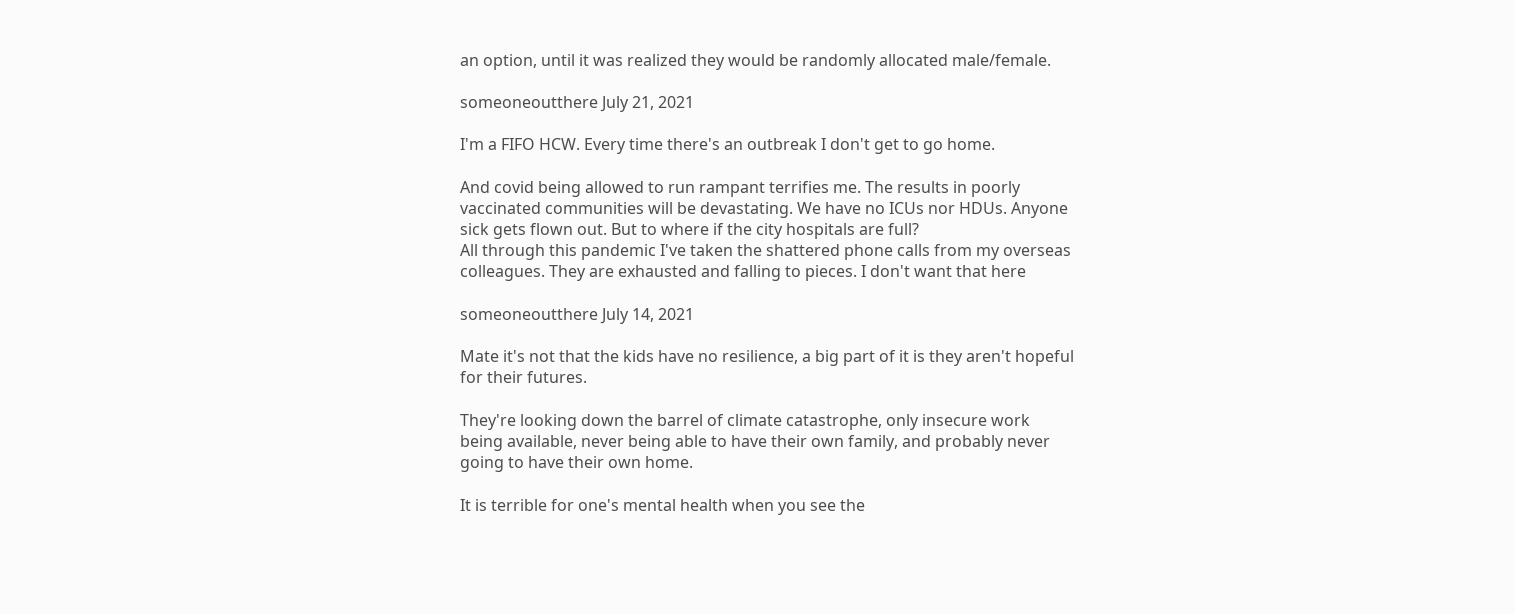an option, until it was realized they would be randomly allocated male/female.

someoneoutthere July 21, 2021

I'm a FIFO HCW. Every time there's an outbreak I don't get to go home.

And covid being allowed to run rampant terrifies me. The results in poorly vaccinated communities will be devastating. We have no ICUs nor HDUs. Anyone sick gets flown out. But to where if the city hospitals are full?
All through this pandemic I've taken the shattered phone calls from my overseas colleagues. They are exhausted and falling to pieces. I don't want that here

someoneoutthere July 14, 2021

Mate it's not that the kids have no resilience, a big part of it is they aren't hopeful for their futures.

They're looking down the barrel of climate catastrophe, only insecure work being available, never being able to have their own family, and probably never going to have their own home.

It is terrible for one's mental health when you see the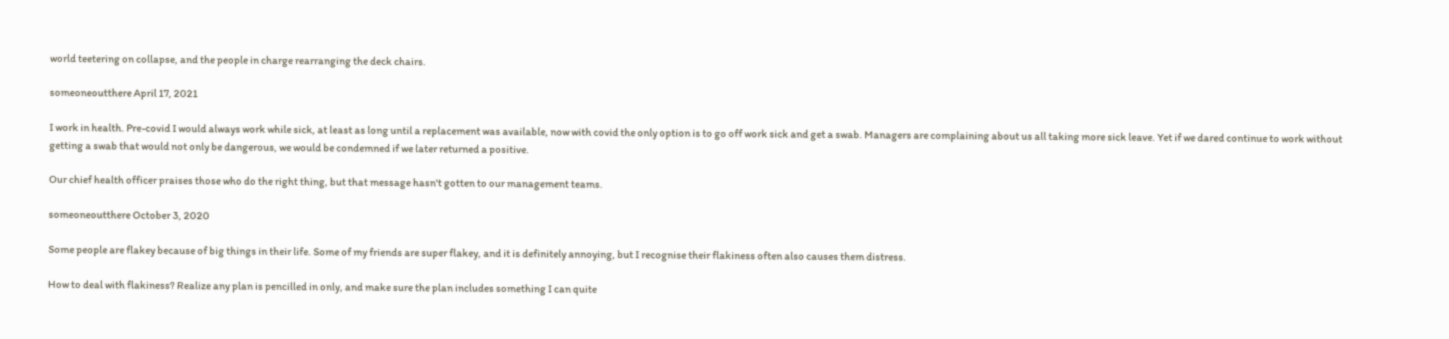world teetering on collapse, and the people in charge rearranging the deck chairs.

someoneoutthere April 17, 2021

I work in health. Pre-covid I would always work while sick, at least as long until a replacement was available, now with covid the only option is to go off work sick and get a swab. Managers are complaining about us all taking more sick leave. Yet if we dared continue to work without getting a swab that would not only be dangerous, we would be condemned if we later returned a positive.

Our chief health officer praises those who do the right thing, but that message hasn't gotten to our management teams.

someoneoutthere October 3, 2020

Some people are flakey because of big things in their life. Some of my friends are super flakey, and it is definitely annoying, but I recognise their flakiness often also causes them distress.

How to deal with flakiness? Realize any plan is pencilled in only, and make sure the plan includes something I can quite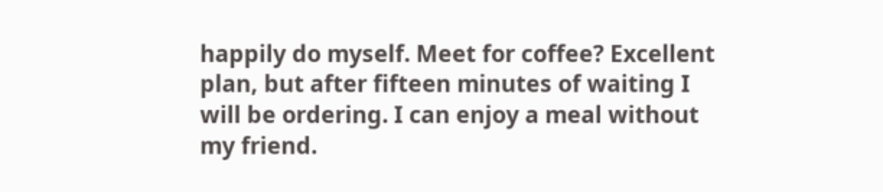happily do myself. Meet for coffee? Excellent plan, but after fifteen minutes of waiting I will be ordering. I can enjoy a meal without my friend.